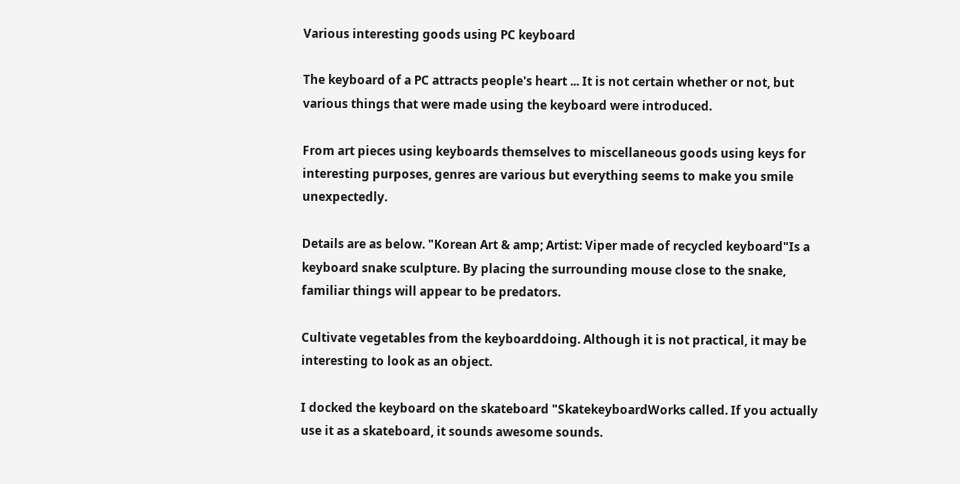Various interesting goods using PC keyboard

The keyboard of a PC attracts people's heart ... It is not certain whether or not, but various things that were made using the keyboard were introduced.

From art pieces using keyboards themselves to miscellaneous goods using keys for interesting purposes, genres are various but everything seems to make you smile unexpectedly.

Details are as below. "Korean Art & amp; Artist: Viper made of recycled keyboard"Is a keyboard snake sculpture. By placing the surrounding mouse close to the snake, familiar things will appear to be predators.

Cultivate vegetables from the keyboarddoing. Although it is not practical, it may be interesting to look as an object.

I docked the keyboard on the skateboard "SkatekeyboardWorks called. If you actually use it as a skateboard, it sounds awesome sounds.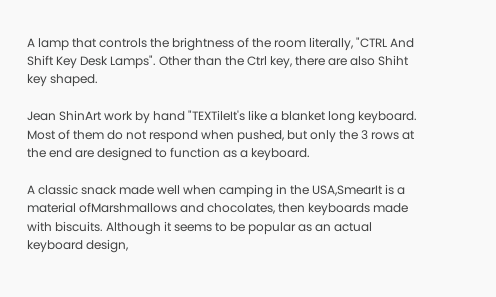A lamp that controls the brightness of the room literally, "CTRL And Shift Key Desk Lamps". Other than the Ctrl key, there are also Shiht key shaped.

Jean ShinArt work by hand "TEXTileIt's like a blanket long keyboard. Most of them do not respond when pushed, but only the 3 rows at the end are designed to function as a keyboard.

A classic snack made well when camping in the USA,SmearIt is a material ofMarshmallows and chocolates, then keyboards made with biscuits. Although it seems to be popular as an actual keyboard design,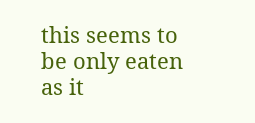this seems to be only eaten as it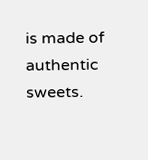is made of authentic sweets.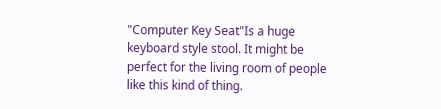"Computer Key Seat"Is a huge keyboard style stool. It might be perfect for the living room of people like this kind of thing.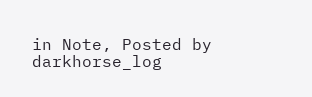in Note, Posted by darkhorse_log